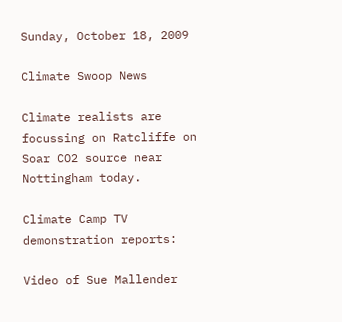Sunday, October 18, 2009

Climate Swoop News

Climate realists are focussing on Ratcliffe on Soar CO2 source near Nottingham today.

Climate Camp TV demonstration reports:

Video of Sue Mallender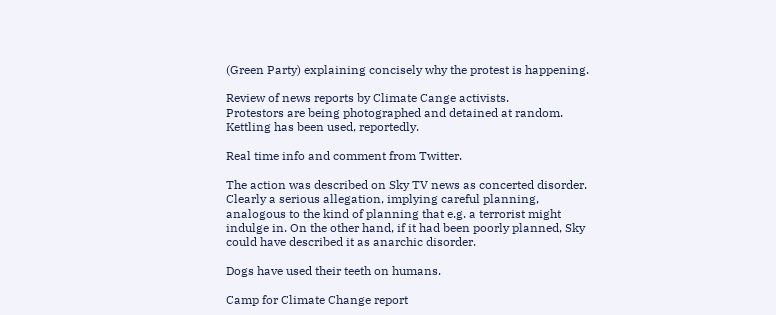(Green Party) explaining concisely why the protest is happening.

Review of news reports by Climate Cange activists.
Protestors are being photographed and detained at random. Kettling has been used, reportedly.

Real time info and comment from Twitter.

The action was described on Sky TV news as concerted disorder. Clearly a serious allegation, implying careful planning, analogous to the kind of planning that e.g. a terrorist might indulge in. On the other hand, if it had been poorly planned, Sky could have described it as anarchic disorder.

Dogs have used their teeth on humans.

Camp for Climate Change report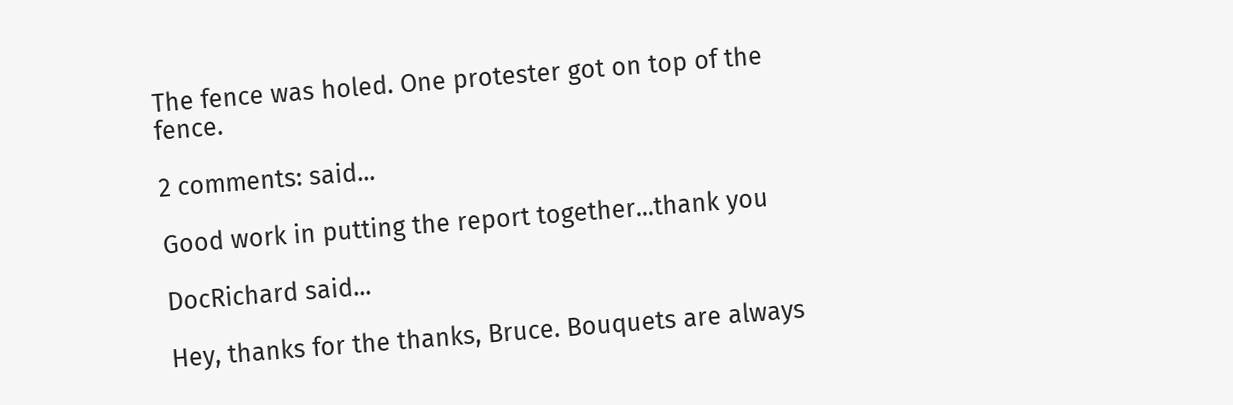The fence was holed. One protester got on top of the fence.

2 comments: said...

Good work in putting the report together...thank you

DocRichard said...

Hey, thanks for the thanks, Bruce. Bouquets are always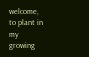welcome, to plant in my growing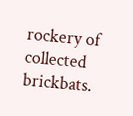rockery of collected brickbats.